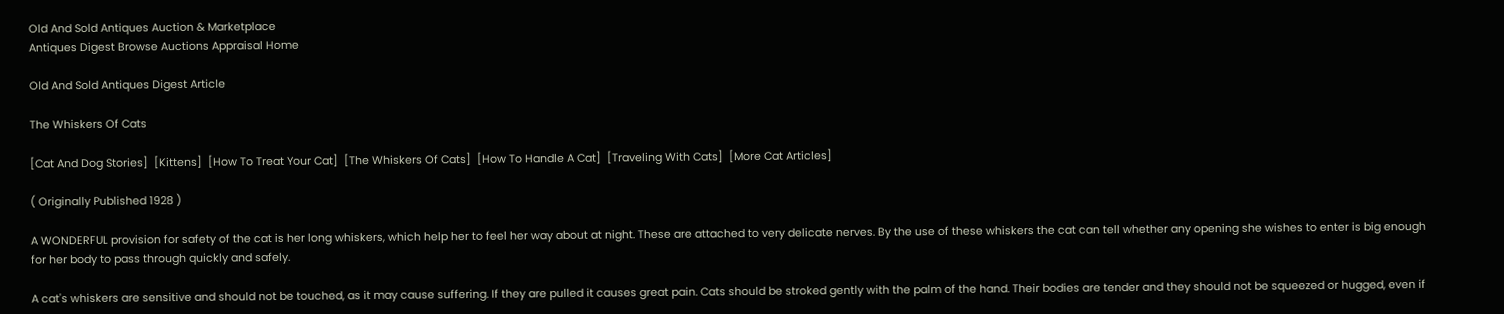Old And Sold Antiques Auction & Marketplace
Antiques Digest Browse Auctions Appraisal Home

Old And Sold Antiques Digest Article

The Whiskers Of Cats

[Cat And Dog Stories]  [Kittens]  [How To Treat Your Cat]  [The Whiskers Of Cats]  [How To Handle A Cat]  [Traveling With Cats]  [More Cat Articles]

( Originally Published 1928 )

A WONDERFUL provision for safety of the cat is her long whiskers, which help her to feel her way about at night. These are attached to very delicate nerves. By the use of these whiskers the cat can tell whether any opening she wishes to enter is big enough for her body to pass through quickly and safely.

A cat's whiskers are sensitive and should not be touched, as it may cause suffering. If they are pulled it causes great pain. Cats should be stroked gently with the palm of the hand. Their bodies are tender and they should not be squeezed or hugged, even if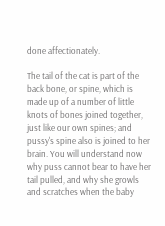done affectionately.

The tail of the cat is part of the back bone, or spine, which is made up of a number of little knots of bones joined together, just like our own spines; and pussy's spine also is joined to her brain. You will understand now why puss cannot bear to have her tail pulled, and why she growls and scratches when the baby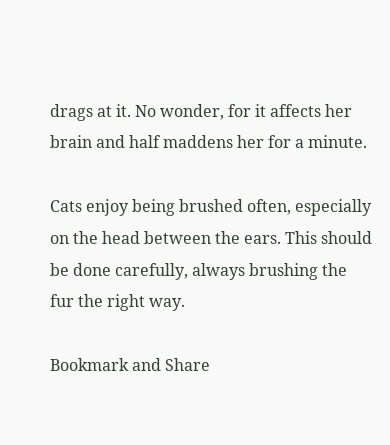drags at it. No wonder, for it affects her brain and half maddens her for a minute.

Cats enjoy being brushed often, especially on the head between the ears. This should be done carefully, always brushing the fur the right way.

Bookmark and Share